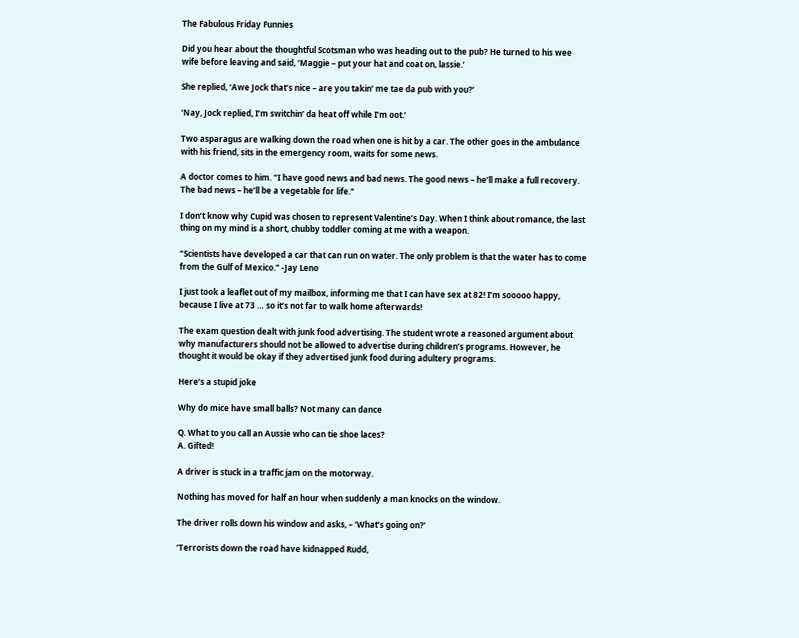The Fabulous Friday Funnies

Did you hear about the thoughtful Scotsman who was heading out to the pub? He turned to his wee wife before leaving and said, ‘Maggie – put your hat and coat on, lassie.’

She replied, ‘Awe Jock that’s nice – are you takin’ me tae da pub with you?’

‘Nay, Jock replied, I’m switchin’ da heat off while I’m oot.’

Two asparagus are walking down the road when one is hit by a car. The other goes in the ambulance with his friend, sits in the emergency room, waits for some news.

A doctor comes to him. "I have good news and bad news. The good news – he’ll make a full recovery. The bad news – he’ll be a vegetable for life."

I don’t know why Cupid was chosen to represent Valentine’s Day. When I think about romance, the last thing on my mind is a short, chubby toddler coming at me with a weapon.

"Scientists have developed a car that can run on water. The only problem is that the water has to come from the Gulf of Mexico." -Jay Leno

I just took a leaflet out of my mailbox, informing me that I can have sex at 82! I’m sooooo happy, because I live at 73 … so it’s not far to walk home afterwards!

The exam question dealt with junk food advertising. The student wrote a reasoned argument about why manufacturers should not be allowed to advertise during children’s programs. However, he thought it would be okay if they advertised junk food during adultery programs.

Here’s a stupid joke

Why do mice have small balls? Not many can dance

Q. What to you call an Aussie who can tie shoe laces?
A. Gifted!

A driver is stuck in a traffic jam on the motorway.

Nothing has moved for half an hour when suddenly a man knocks on the window.

The driver rolls down his window and asks, – ‘What’s going on?’

‘Terrorists down the road have kidnapped Rudd,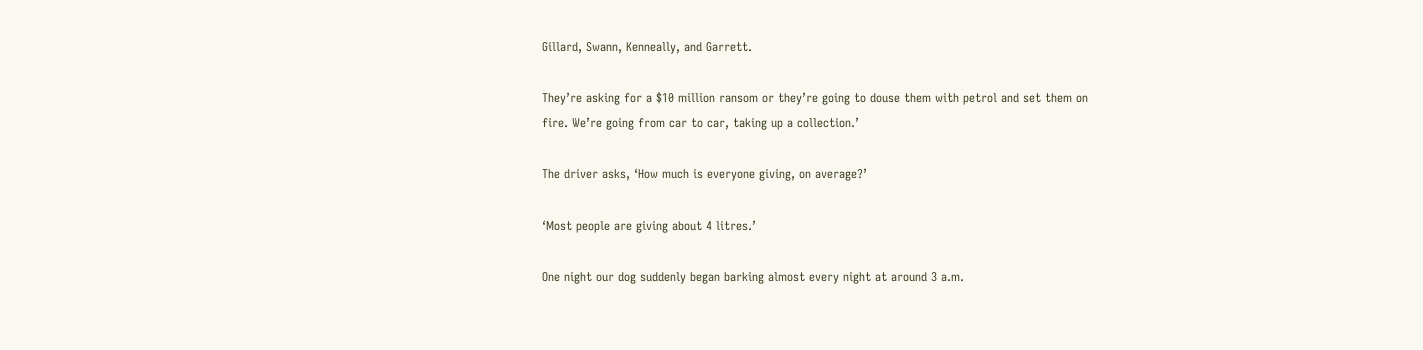Gillard, Swann, Kenneally, and Garrett.

They’re asking for a $10 million ransom or they’re going to douse them with petrol and set them on fire. We’re going from car to car, taking up a collection.’

The driver asks, ‘How much is everyone giving, on average?’

‘Most people are giving about 4 litres.’

One night our dog suddenly began barking almost every night at around 3 a.m.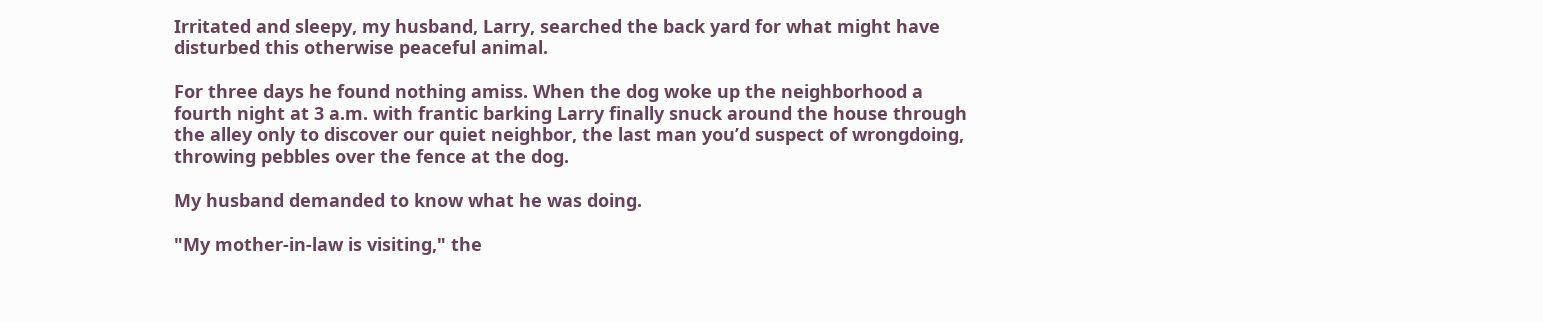Irritated and sleepy, my husband, Larry, searched the back yard for what might have disturbed this otherwise peaceful animal.

For three days he found nothing amiss. When the dog woke up the neighborhood a fourth night at 3 a.m. with frantic barking Larry finally snuck around the house through the alley only to discover our quiet neighbor, the last man you’d suspect of wrongdoing, throwing pebbles over the fence at the dog.

My husband demanded to know what he was doing.

"My mother-in-law is visiting," the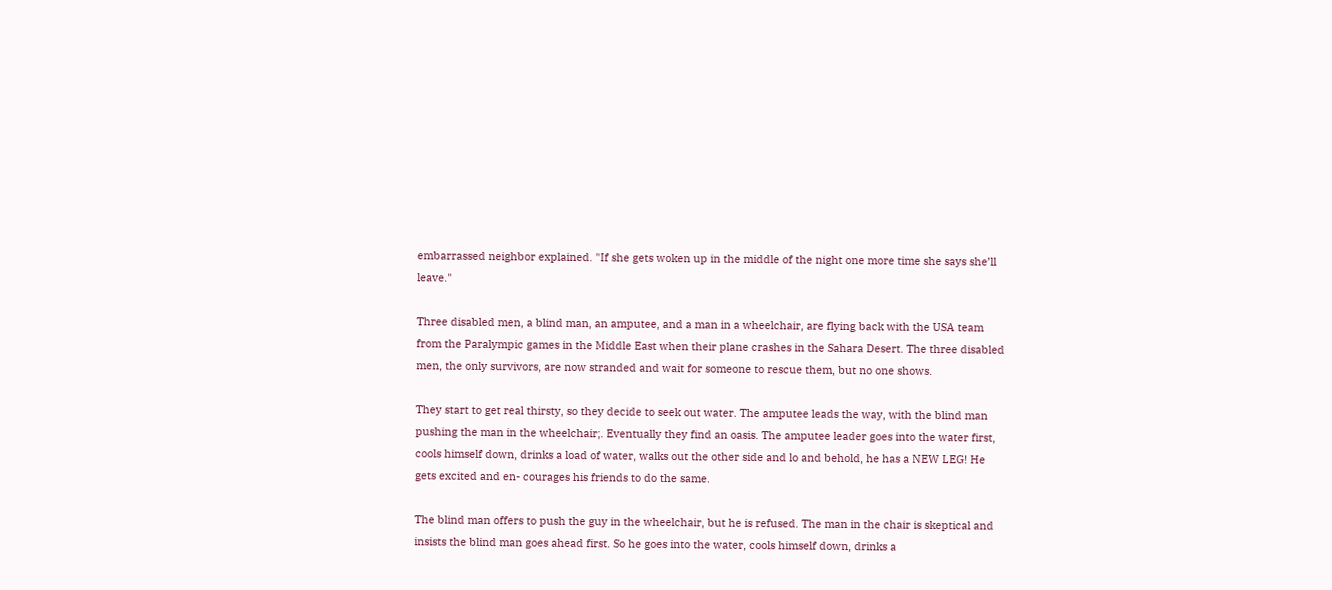embarrassed neighbor explained. "If she gets woken up in the middle of the night one more time she says she’ll leave."

Three disabled men, a blind man, an amputee, and a man in a wheelchair, are flying back with the USA team from the Paralympic games in the Middle East when their plane crashes in the Sahara Desert. The three disabled men, the only survivors, are now stranded and wait for someone to rescue them, but no one shows.

They start to get real thirsty, so they decide to seek out water. The amputee leads the way, with the blind man pushing the man in the wheelchair;. Eventually they find an oasis. The amputee leader goes into the water first, cools himself down, drinks a load of water, walks out the other side and lo and behold, he has a NEW LEG! He gets excited and en- courages his friends to do the same.

The blind man offers to push the guy in the wheelchair, but he is refused. The man in the chair is skeptical and insists the blind man goes ahead first. So he goes into the water, cools himself down, drinks a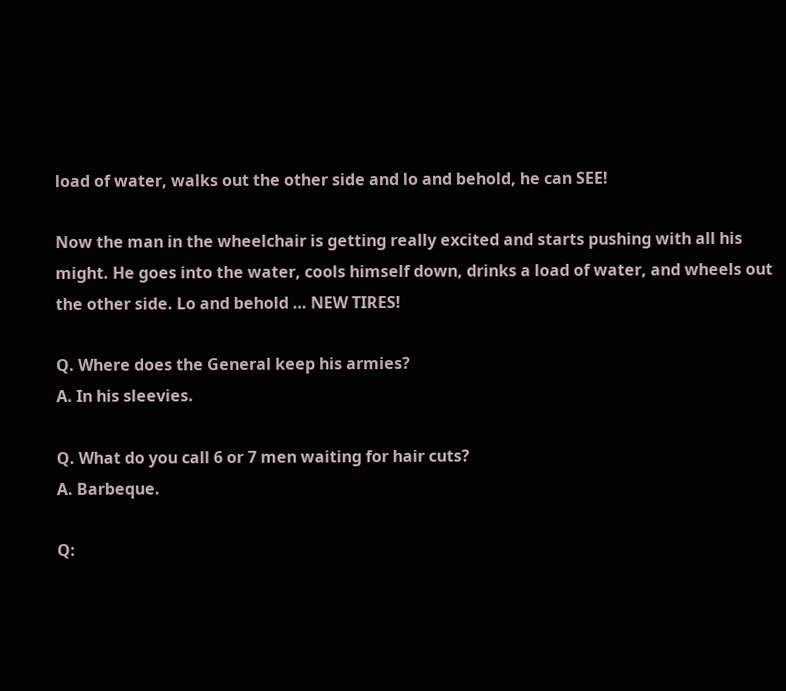load of water, walks out the other side and lo and behold, he can SEE!

Now the man in the wheelchair is getting really excited and starts pushing with all his might. He goes into the water, cools himself down, drinks a load of water, and wheels out the other side. Lo and behold … NEW TIRES!

Q. Where does the General keep his armies?
A. In his sleevies.

Q. What do you call 6 or 7 men waiting for hair cuts?
A. Barbeque.

Q: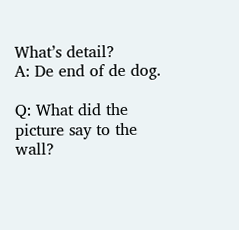What’s detail?
A: De end of de dog.

Q: What did the picture say to the wall?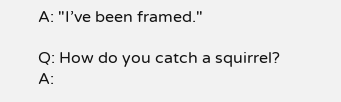A: "I’ve been framed."

Q: How do you catch a squirrel?
A: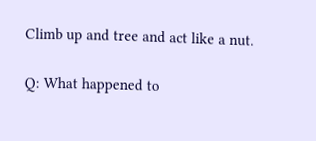Climb up and tree and act like a nut.

Q: What happened to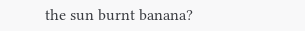the sun burnt banana?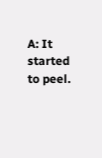A: It started to peel.